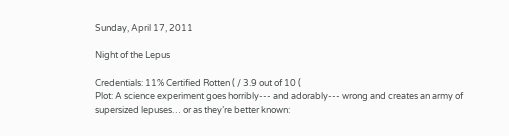Sunday, April 17, 2011

Night of the Lepus

Credentials: 11% Certified Rotten ( / 3.9 out of 10 (
Plot: A science experiment goes horribly--- and adorably--- wrong and creates an army of supersized lepuses… or as they’re better known: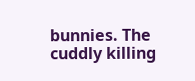bunnies. The cuddly killing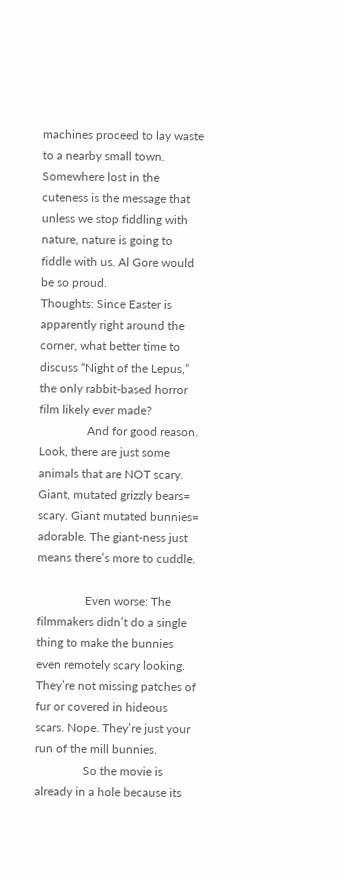machines proceed to lay waste to a nearby small town. Somewhere lost in the cuteness is the message that unless we stop fiddling with nature, nature is going to fiddle with us. Al Gore would be so proud.
Thoughts: Since Easter is apparently right around the corner, what better time to discuss “Night of the Lepus,” the only rabbit-based horror film likely ever made?
                And for good reason. Look, there are just some animals that are NOT scary. Giant, mutated grizzly bears= scary. Giant mutated bunnies= adorable. The giant-ness just means there’s more to cuddle.

                Even worse: The filmmakers didn’t do a single thing to make the bunnies even remotely scary looking. They’re not missing patches of fur or covered in hideous scars. Nope. They’re just your run of the mill bunnies.
                So the movie is already in a hole because its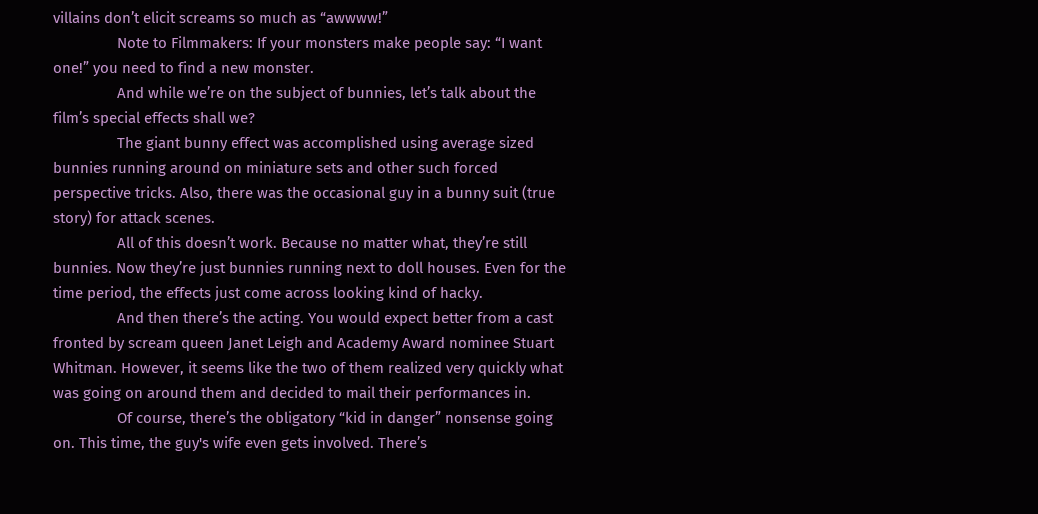villains don’t elicit screams so much as “awwww!”
                Note to Filmmakers: If your monsters make people say: “I want one!” you need to find a new monster.
                And while we’re on the subject of bunnies, let’s talk about the film’s special effects shall we?
                The giant bunny effect was accomplished using average sized bunnies running around on miniature sets and other such forced perspective tricks. Also, there was the occasional guy in a bunny suit (true story) for attack scenes.
                All of this doesn’t work. Because no matter what, they’re still bunnies. Now they’re just bunnies running next to doll houses. Even for the time period, the effects just come across looking kind of hacky.
                And then there’s the acting. You would expect better from a cast fronted by scream queen Janet Leigh and Academy Award nominee Stuart Whitman. However, it seems like the two of them realized very quickly what was going on around them and decided to mail their performances in.
                Of course, there’s the obligatory “kid in danger” nonsense going on. This time, the guy's wife even gets involved. There’s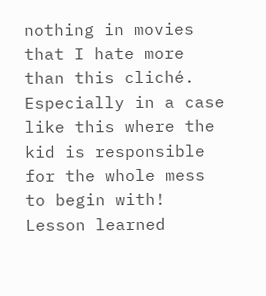nothing in movies that I hate more than this cliché. Especially in a case like this where the kid is responsible for the whole mess to begin with! Lesson learned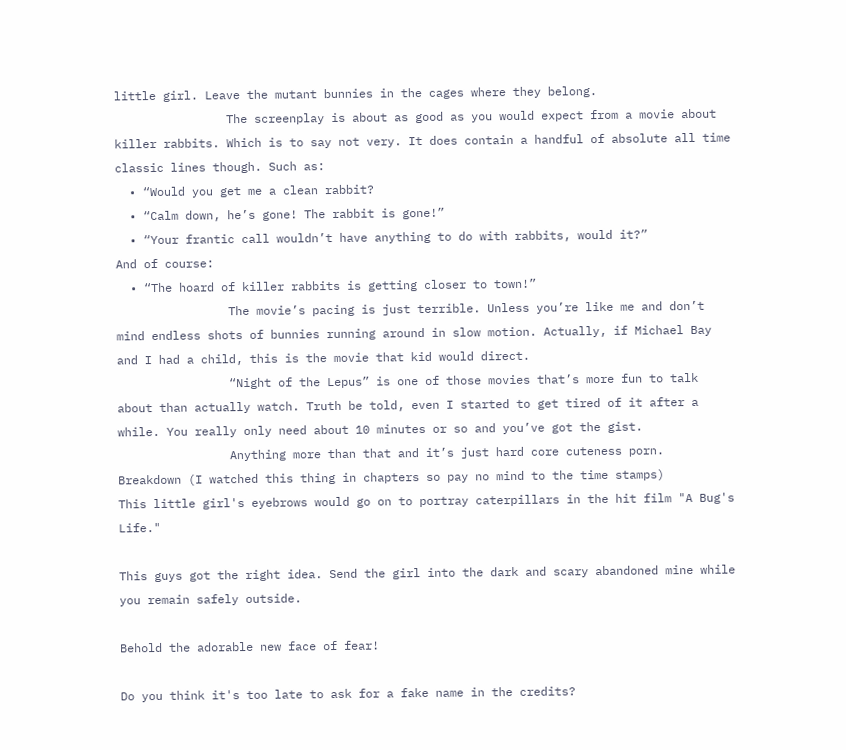little girl. Leave the mutant bunnies in the cages where they belong.
                The screenplay is about as good as you would expect from a movie about killer rabbits. Which is to say not very. It does contain a handful of absolute all time classic lines though. Such as:
  • “Would you get me a clean rabbit?
  • “Calm down, he’s gone! The rabbit is gone!”
  • “Your frantic call wouldn’t have anything to do with rabbits, would it?”
And of course:
  • “The hoard of killer rabbits is getting closer to town!”
                The movie’s pacing is just terrible. Unless you’re like me and don’t mind endless shots of bunnies running around in slow motion. Actually, if Michael Bay and I had a child, this is the movie that kid would direct.
                “Night of the Lepus” is one of those movies that’s more fun to talk about than actually watch. Truth be told, even I started to get tired of it after a while. You really only need about 10 minutes or so and you’ve got the gist.
                Anything more than that and it’s just hard core cuteness porn.
Breakdown (I watched this thing in chapters so pay no mind to the time stamps)
This little girl's eyebrows would go on to portray caterpillars in the hit film "A Bug's Life."

This guys got the right idea. Send the girl into the dark and scary abandoned mine while you remain safely outside.

Behold the adorable new face of fear!

Do you think it's too late to ask for a fake name in the credits?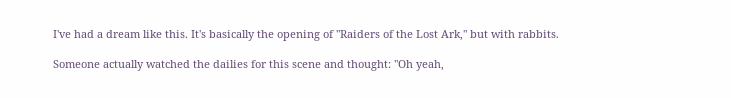I've had a dream like this. It's basically the opening of "Raiders of the Lost Ark," but with rabbits.

Someone actually watched the dailies for this scene and thought: "Oh yeah,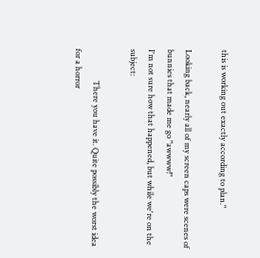this is working out exactly according to plan."

Looking back, nearly all of my screen caps were scenes of bunnies that made me go "awwww!"
I'm not sure how that happened, but while we're on the subject:

                There you have it. Quite possibly the worst idea for a horror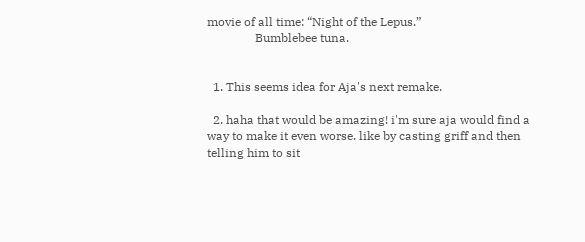movie of all time: “Night of the Lepus.”
                Bumblebee tuna.


  1. This seems idea for Aja's next remake.

  2. haha that would be amazing! i'm sure aja would find a way to make it even worse. like by casting griff and then telling him to sit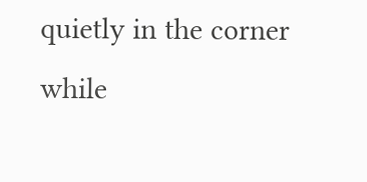quietly in the corner while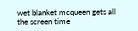wet blanket mcqueen gets all the screen time